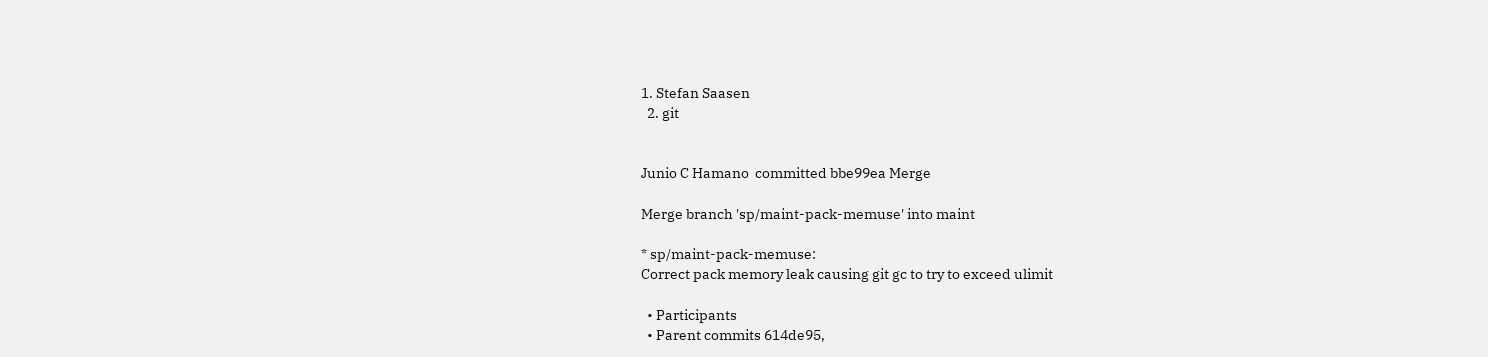1. Stefan Saasen
  2. git


Junio C Hamano  committed bbe99ea Merge

Merge branch 'sp/maint-pack-memuse' into maint

* sp/maint-pack-memuse:
Correct pack memory leak causing git gc to try to exceed ulimit

  • Participants
  • Parent commits 614de95,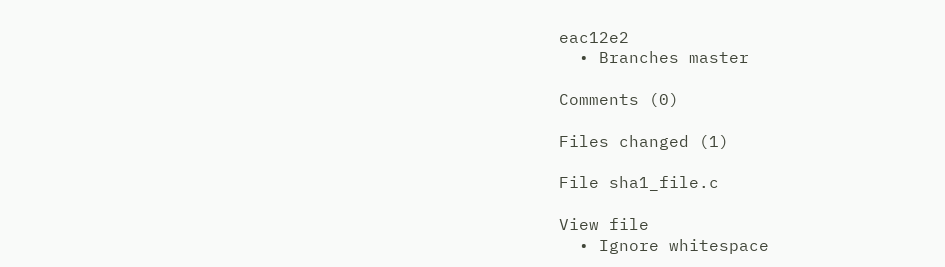eac12e2
  • Branches master

Comments (0)

Files changed (1)

File sha1_file.c

View file
  • Ignore whitespace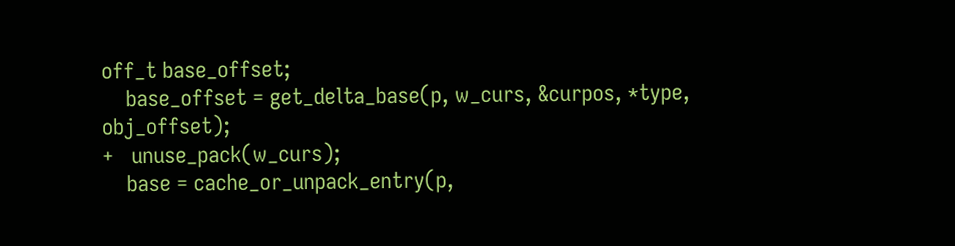off_t base_offset;
    base_offset = get_delta_base(p, w_curs, &curpos, *type, obj_offset);
+   unuse_pack(w_curs);
    base = cache_or_unpack_entry(p,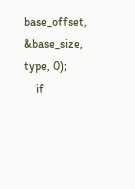base_offset, &base_size, type, 0);
    if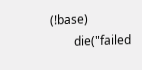(!base)
        die("failed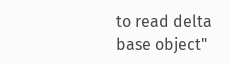to read delta base object"